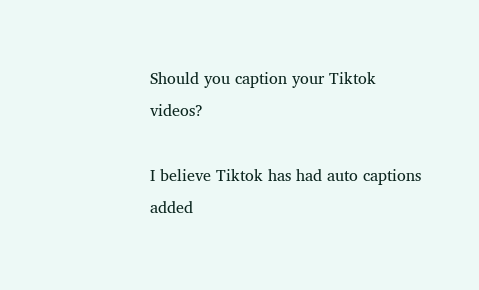Should you caption your Tiktok videos?

I believe Tiktok has had auto captions added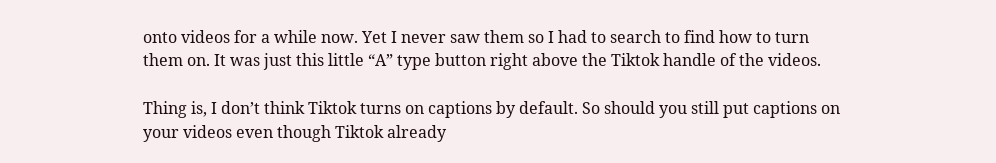onto videos for a while now. Yet I never saw them so I had to search to find how to turn them on. It was just this little “A” type button right above the Tiktok handle of the videos.

Thing is, I don’t think Tiktok turns on captions by default. So should you still put captions on your videos even though Tiktok already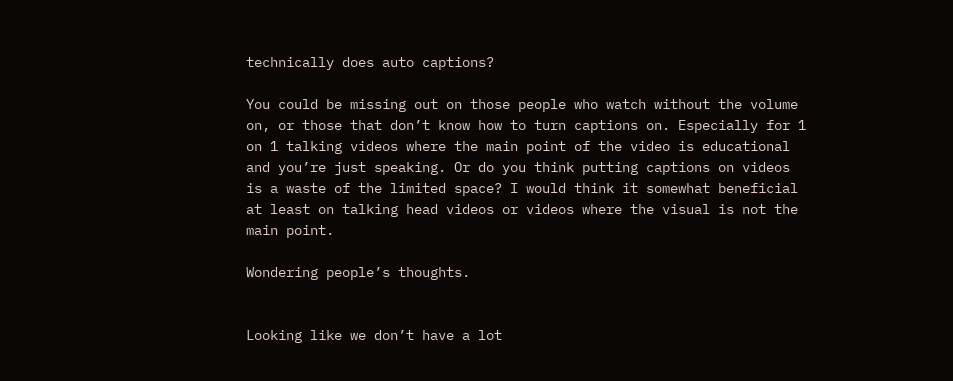technically does auto captions?

You could be missing out on those people who watch without the volume on, or those that don’t know how to turn captions on. Especially for 1 on 1 talking videos where the main point of the video is educational and you’re just speaking. Or do you think putting captions on videos is a waste of the limited space? I would think it somewhat beneficial at least on talking head videos or videos where the visual is not the main point.

Wondering people’s thoughts.


Looking like we don’t have a lot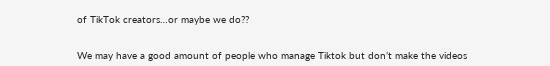of TikTok creators…or maybe we do??


We may have a good amount of people who manage Tiktok but don’t make the videos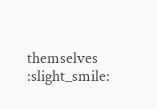themselves :slight_smile: